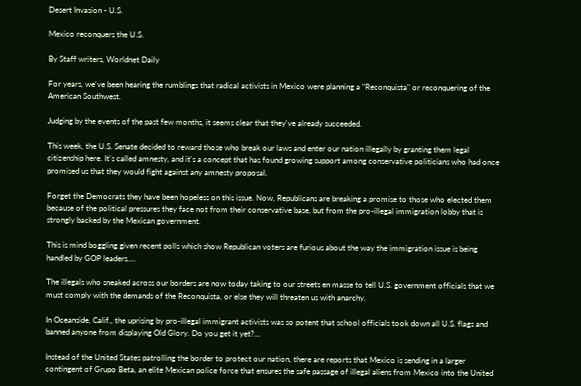Desert Invasion - U.S.

Mexico reconquers the U.S.

By Staff writers, Worldnet Daily

For years, we've been hearing the rumblings that radical activists in Mexico were planning a "Reconquista" or reconquering of the American Southwest.

Judging by the events of the past few months, it seems clear that they've already succeeded.

This week, the U.S. Senate decided to reward those who break our laws and enter our nation illegally by granting them legal citizenship here. It's called amnesty, and it's a concept that has found growing support among conservative politicians who had once promised us that they would fight against any amnesty proposal.

Forget the Democrats they have been hopeless on this issue. Now, Republicans are breaking a promise to those who elected them because of the political pressures they face not from their conservative base, but from the pro-illegal immigration lobby that is strongly backed by the Mexican government.

This is mind boggling given recent polls which show Republican voters are furious about the way the immigration issue is being handled by GOP leaders....

The illegals who sneaked across our borders are now today taking to our streets en masse to tell U.S. government officials that we must comply with the demands of the Reconquista, or else they will threaten us with anarchy.

In Oceanside, Calif., the uprising by pro-illegal immigrant activists was so potent that school officials took down all U.S. flags and banned anyone from displaying Old Glory. Do you get it yet?...

Instead of the United States patrolling the border to protect our nation, there are reports that Mexico is sending in a larger contingent of Grupo Beta, an elite Mexican police force that ensures the safe passage of illegal aliens from Mexico into the United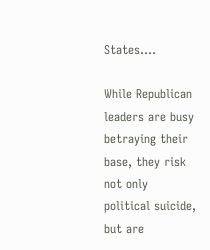States....

While Republican leaders are busy betraying their base, they risk not only political suicide, but are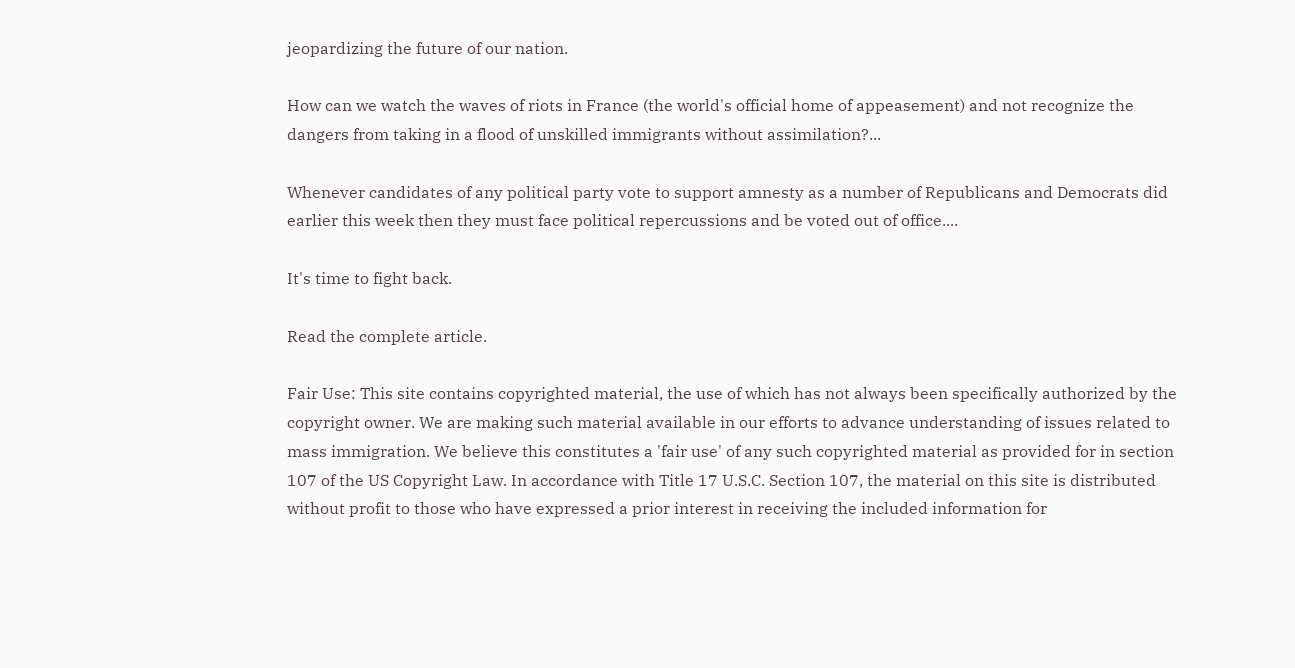jeopardizing the future of our nation.

How can we watch the waves of riots in France (the world's official home of appeasement) and not recognize the dangers from taking in a flood of unskilled immigrants without assimilation?...

Whenever candidates of any political party vote to support amnesty as a number of Republicans and Democrats did earlier this week then they must face political repercussions and be voted out of office....

It's time to fight back.

Read the complete article.

Fair Use: This site contains copyrighted material, the use of which has not always been specifically authorized by the copyright owner. We are making such material available in our efforts to advance understanding of issues related to mass immigration. We believe this constitutes a 'fair use' of any such copyrighted material as provided for in section 107 of the US Copyright Law. In accordance with Title 17 U.S.C. Section 107, the material on this site is distributed without profit to those who have expressed a prior interest in receiving the included information for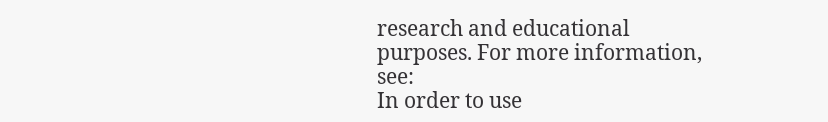research and educational purposes. For more information, see:
In order to use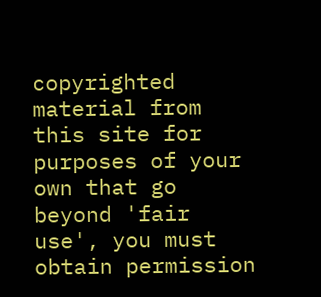copyrighted material from this site for purposes of your own that go beyond 'fair use', you must obtain permission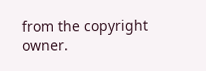from the copyright owner.